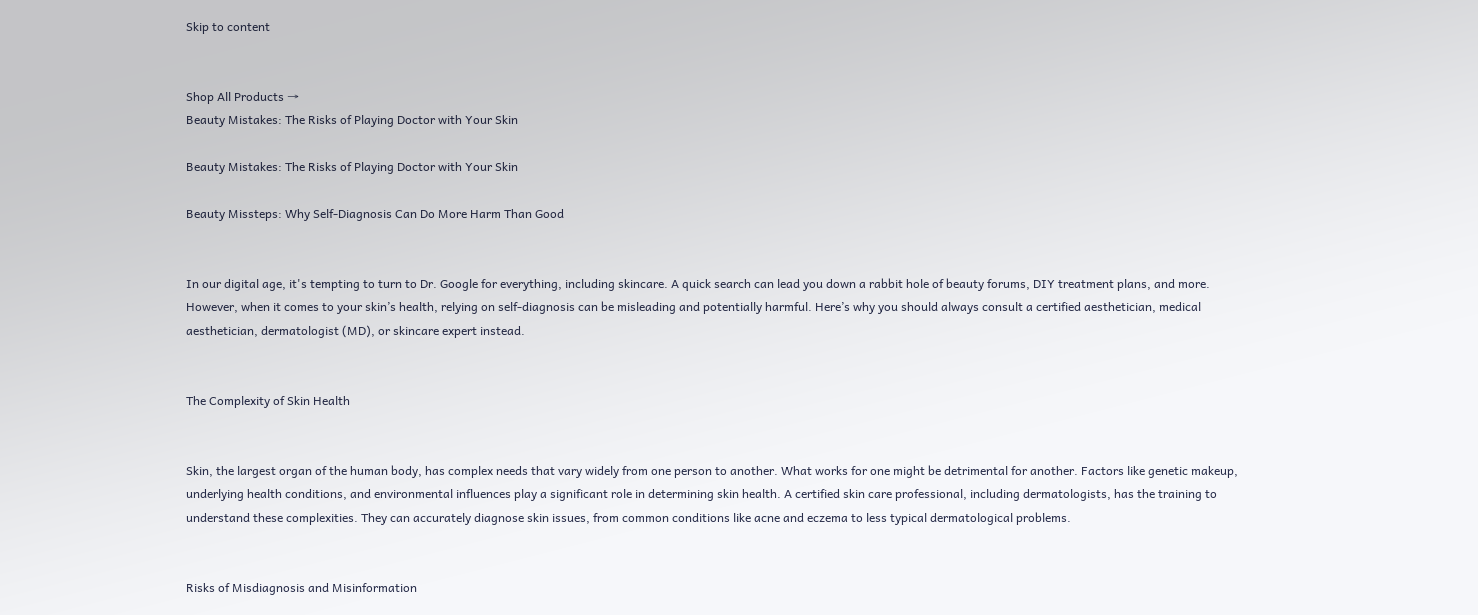Skip to content


Shop All Products →
Beauty Mistakes: The Risks of Playing Doctor with Your Skin

Beauty Mistakes: The Risks of Playing Doctor with Your Skin

Beauty Missteps: Why Self-Diagnosis Can Do More Harm Than Good


In our digital age, it's tempting to turn to Dr. Google for everything, including skincare. A quick search can lead you down a rabbit hole of beauty forums, DIY treatment plans, and more. However, when it comes to your skin’s health, relying on self-diagnosis can be misleading and potentially harmful. Here’s why you should always consult a certified aesthetician, medical aesthetician, dermatologist (MD), or skincare expert instead.


The Complexity of Skin Health


Skin, the largest organ of the human body, has complex needs that vary widely from one person to another. What works for one might be detrimental for another. Factors like genetic makeup, underlying health conditions, and environmental influences play a significant role in determining skin health. A certified skin care professional, including dermatologists, has the training to understand these complexities. They can accurately diagnose skin issues, from common conditions like acne and eczema to less typical dermatological problems.


Risks of Misdiagnosis and Misinformation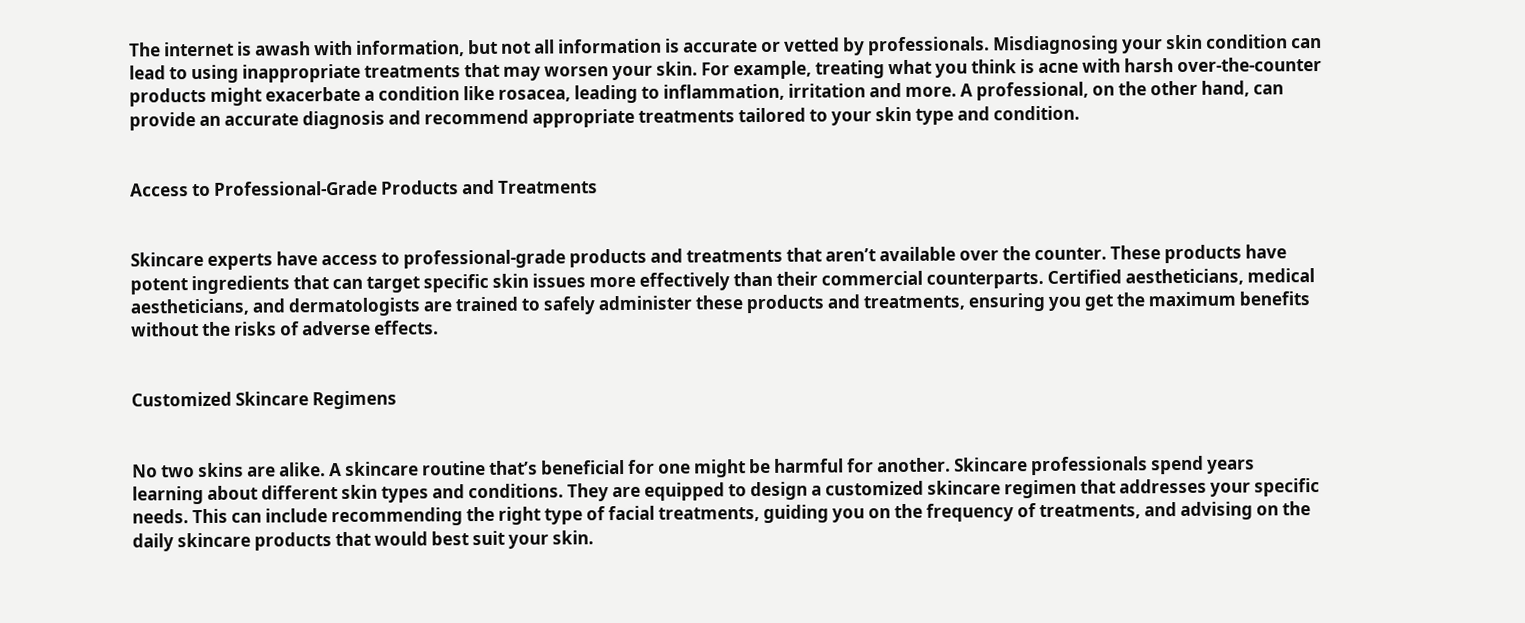The internet is awash with information, but not all information is accurate or vetted by professionals. Misdiagnosing your skin condition can lead to using inappropriate treatments that may worsen your skin. For example, treating what you think is acne with harsh over-the-counter products might exacerbate a condition like rosacea, leading to inflammation, irritation and more. A professional, on the other hand, can provide an accurate diagnosis and recommend appropriate treatments tailored to your skin type and condition.


Access to Professional-Grade Products and Treatments


Skincare experts have access to professional-grade products and treatments that aren’t available over the counter. These products have potent ingredients that can target specific skin issues more effectively than their commercial counterparts. Certified aestheticians, medical aestheticians, and dermatologists are trained to safely administer these products and treatments, ensuring you get the maximum benefits without the risks of adverse effects.


Customized Skincare Regimens


No two skins are alike. A skincare routine that’s beneficial for one might be harmful for another. Skincare professionals spend years learning about different skin types and conditions. They are equipped to design a customized skincare regimen that addresses your specific needs. This can include recommending the right type of facial treatments, guiding you on the frequency of treatments, and advising on the daily skincare products that would best suit your skin.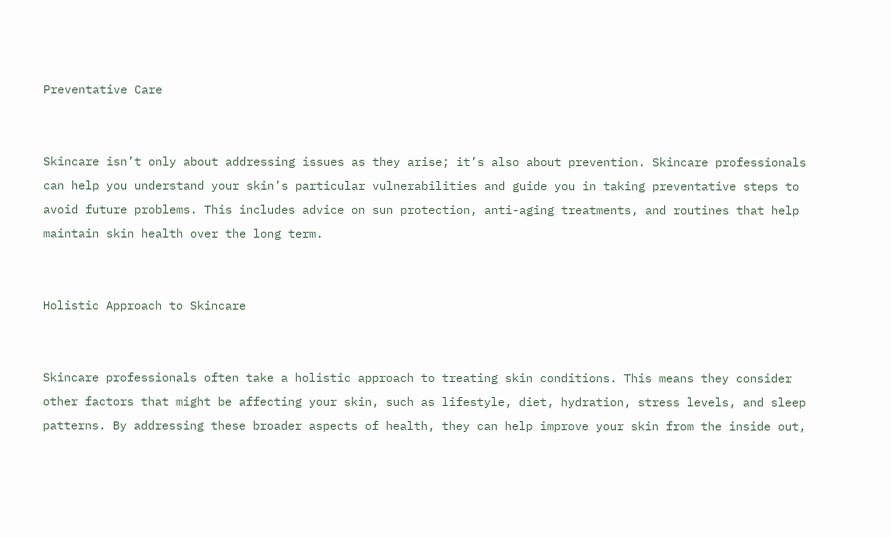Preventative Care


Skincare isn’t only about addressing issues as they arise; it’s also about prevention. Skincare professionals can help you understand your skin’s particular vulnerabilities and guide you in taking preventative steps to avoid future problems. This includes advice on sun protection, anti-aging treatments, and routines that help maintain skin health over the long term.


Holistic Approach to Skincare


Skincare professionals often take a holistic approach to treating skin conditions. This means they consider other factors that might be affecting your skin, such as lifestyle, diet, hydration, stress levels, and sleep patterns. By addressing these broader aspects of health, they can help improve your skin from the inside out,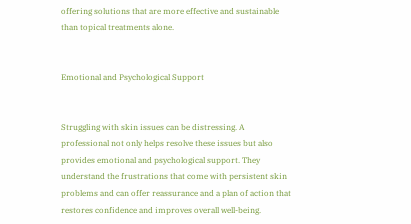offering solutions that are more effective and sustainable than topical treatments alone.


Emotional and Psychological Support


Struggling with skin issues can be distressing. A professional not only helps resolve these issues but also provides emotional and psychological support. They understand the frustrations that come with persistent skin problems and can offer reassurance and a plan of action that restores confidence and improves overall well-being.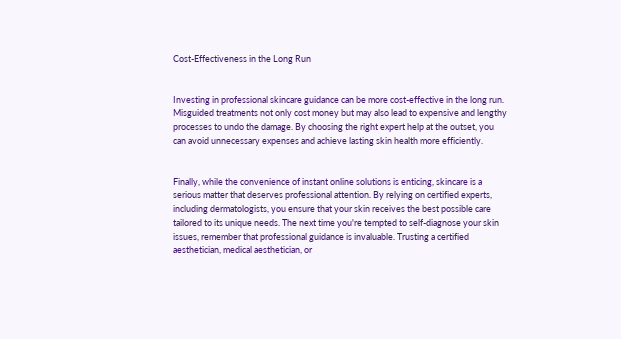Cost-Effectiveness in the Long Run


Investing in professional skincare guidance can be more cost-effective in the long run. Misguided treatments not only cost money but may also lead to expensive and lengthy processes to undo the damage. By choosing the right expert help at the outset, you can avoid unnecessary expenses and achieve lasting skin health more efficiently.


Finally, while the convenience of instant online solutions is enticing, skincare is a serious matter that deserves professional attention. By relying on certified experts, including dermatologists, you ensure that your skin receives the best possible care tailored to its unique needs. The next time you're tempted to self-diagnose your skin issues, remember that professional guidance is invaluable. Trusting a certified aesthetician, medical aesthetician, or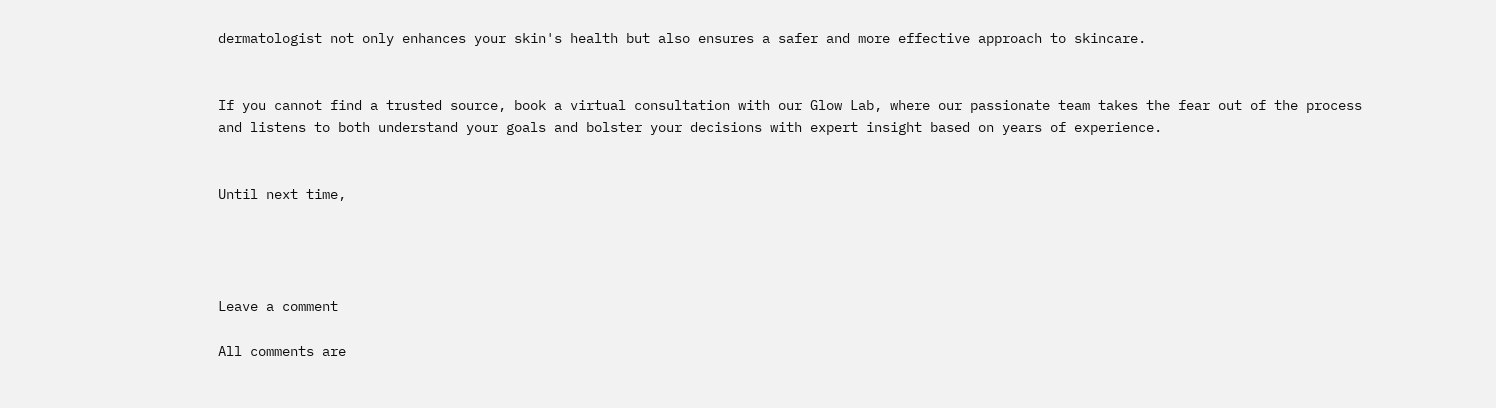dermatologist not only enhances your skin's health but also ensures a safer and more effective approach to skincare.


If you cannot find a trusted source, book a virtual consultation with our Glow Lab, where our passionate team takes the fear out of the process and listens to both understand your goals and bolster your decisions with expert insight based on years of experience.


Until next time,




Leave a comment

All comments are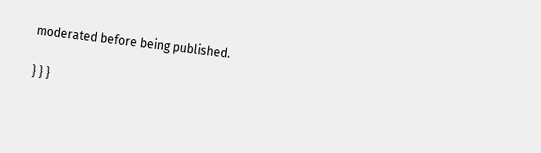moderated before being published.

} } }